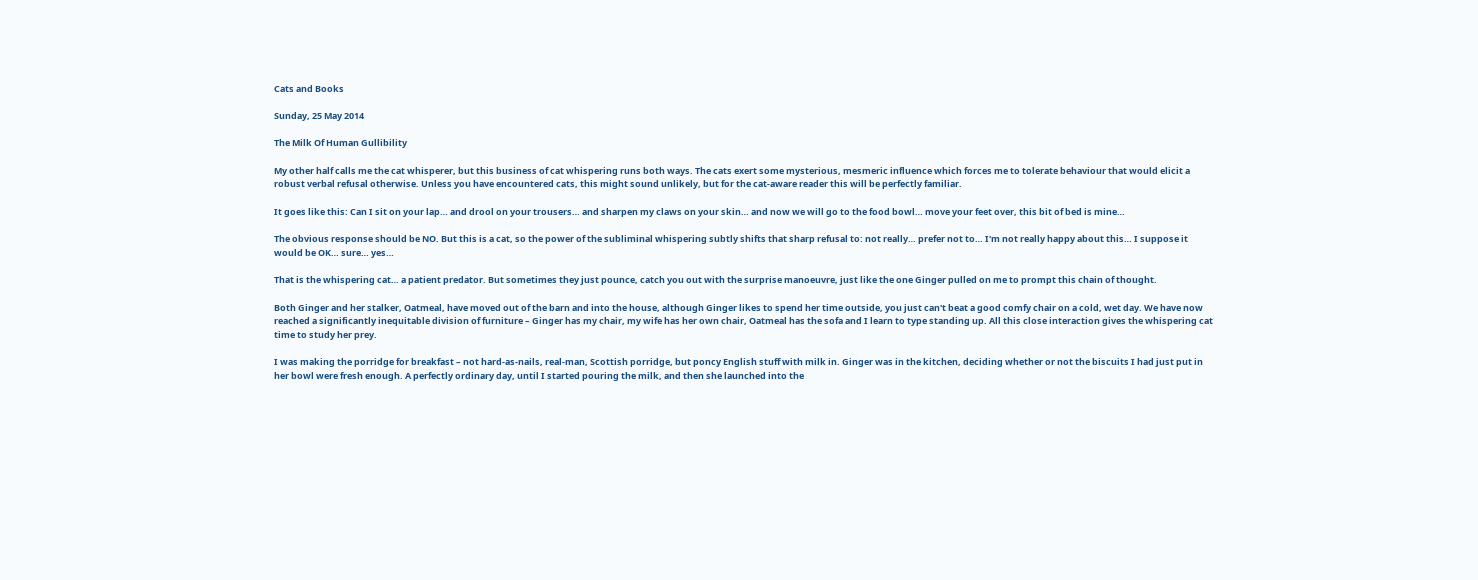Cats and Books

Sunday, 25 May 2014

The Milk Of Human Gullibility

My other half calls me the cat whisperer, but this business of cat whispering runs both ways. The cats exert some mysterious, mesmeric influence which forces me to tolerate behaviour that would elicit a robust verbal refusal otherwise. Unless you have encountered cats, this might sound unlikely, but for the cat-aware reader this will be perfectly familiar.

It goes like this: Can I sit on your lap… and drool on your trousers… and sharpen my claws on your skin… and now we will go to the food bowl… move your feet over, this bit of bed is mine…

The obvious response should be NO. But this is a cat, so the power of the subliminal whispering subtly shifts that sharp refusal to: not really… prefer not to… I'm not really happy about this… I suppose it would be OK… sure… yes…

That is the whispering cat… a patient predator. But sometimes they just pounce, catch you out with the surprise manoeuvre, just like the one Ginger pulled on me to prompt this chain of thought.

Both Ginger and her stalker, Oatmeal, have moved out of the barn and into the house, although Ginger likes to spend her time outside, you just can't beat a good comfy chair on a cold, wet day. We have now reached a significantly inequitable division of furniture – Ginger has my chair, my wife has her own chair, Oatmeal has the sofa and I learn to type standing up. All this close interaction gives the whispering cat time to study her prey.

I was making the porridge for breakfast – not hard-as-nails, real-man, Scottish porridge, but poncy English stuff with milk in. Ginger was in the kitchen, deciding whether or not the biscuits I had just put in her bowl were fresh enough. A perfectly ordinary day, until I started pouring the milk, and then she launched into the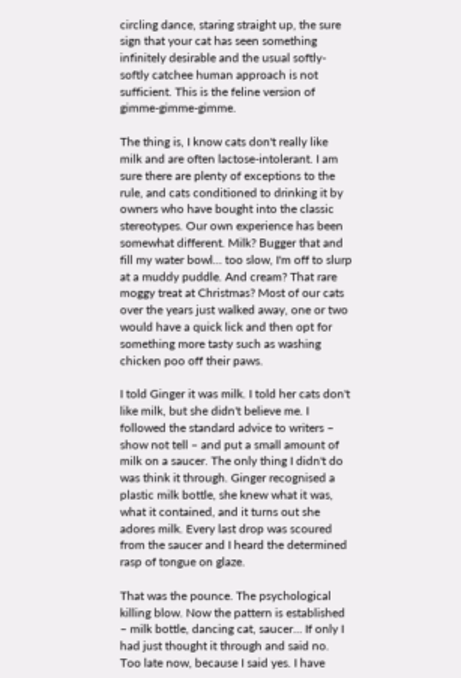circling dance, staring straight up, the sure sign that your cat has seen something infinitely desirable and the usual softly-softly catchee human approach is not sufficient. This is the feline version of gimme-gimme-gimme.

The thing is, I know cats don't really like milk and are often lactose-intolerant. I am sure there are plenty of exceptions to the rule, and cats conditioned to drinking it by owners who have bought into the classic stereotypes. Our own experience has been somewhat different. Milk? Bugger that and fill my water bowl… too slow, I'm off to slurp at a muddy puddle. And cream? That rare moggy treat at Christmas? Most of our cats over the years just walked away, one or two would have a quick lick and then opt for something more tasty such as washing chicken poo off their paws.

I told Ginger it was milk. I told her cats don't like milk, but she didn't believe me. I followed the standard advice to writers – show not tell – and put a small amount of milk on a saucer. The only thing I didn't do was think it through. Ginger recognised a plastic milk bottle, she knew what it was, what it contained, and it turns out she adores milk. Every last drop was scoured from the saucer and I heard the determined rasp of tongue on glaze.

That was the pounce. The psychological killing blow. Now the pattern is established – milk bottle, dancing cat, saucer… If only I had just thought it through and said no. Too late now, because I said yes. I have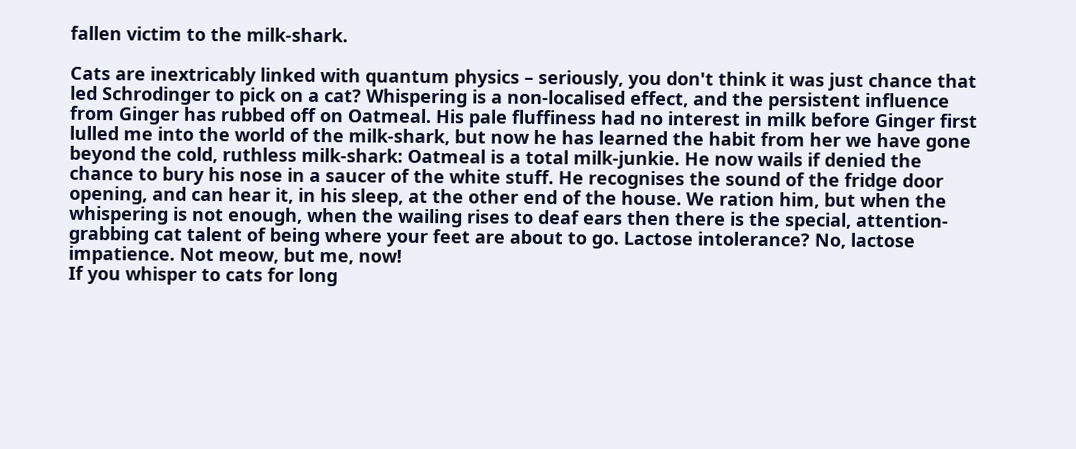fallen victim to the milk-shark.

Cats are inextricably linked with quantum physics – seriously, you don't think it was just chance that led Schrodinger to pick on a cat? Whispering is a non-localised effect, and the persistent influence from Ginger has rubbed off on Oatmeal. His pale fluffiness had no interest in milk before Ginger first lulled me into the world of the milk-shark, but now he has learned the habit from her we have gone beyond the cold, ruthless milk-shark: Oatmeal is a total milk-junkie. He now wails if denied the chance to bury his nose in a saucer of the white stuff. He recognises the sound of the fridge door opening, and can hear it, in his sleep, at the other end of the house. We ration him, but when the whispering is not enough, when the wailing rises to deaf ears then there is the special, attention-grabbing cat talent of being where your feet are about to go. Lactose intolerance? No, lactose impatience. Not meow, but me, now!
If you whisper to cats for long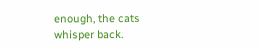enough, the cats whisper back.